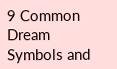9 Common Dream Symbols and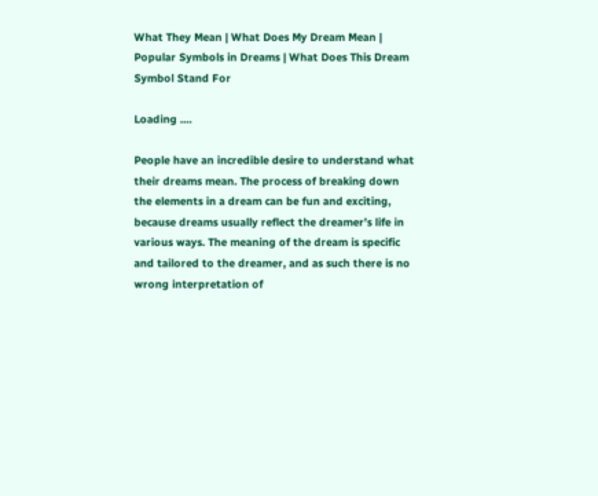What They Mean | What Does My Dream Mean | Popular Symbols in Dreams | What Does This Dream Symbol Stand For

Loading ....

People have an incredible desire to understand what their dreams mean. The process of breaking down the elements in a dream can be fun and exciting, because dreams usually reflect the dreamer’s life in various ways. The meaning of the dream is specific and tailored to the dreamer, and as such there is no wrong interpretation of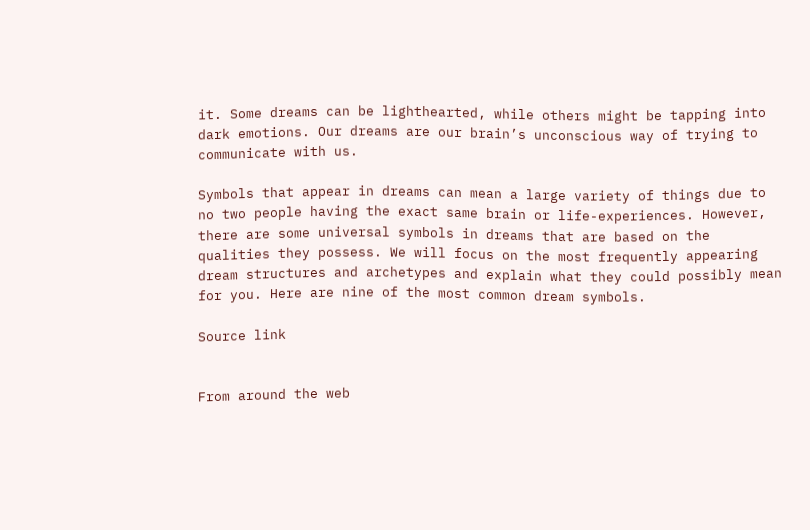it. Some dreams can be lighthearted, while others might be tapping into dark emotions. Our dreams are our brain’s unconscious way of trying to communicate with us.

Symbols that appear in dreams can mean a large variety of things due to no two people having the exact same brain or life-experiences. However, there are some universal symbols in dreams that are based on the qualities they possess. We will focus on the most frequently appearing dream structures and archetypes and explain what they could possibly mean for you. Here are nine of the most common dream symbols.

Source link


From around the web